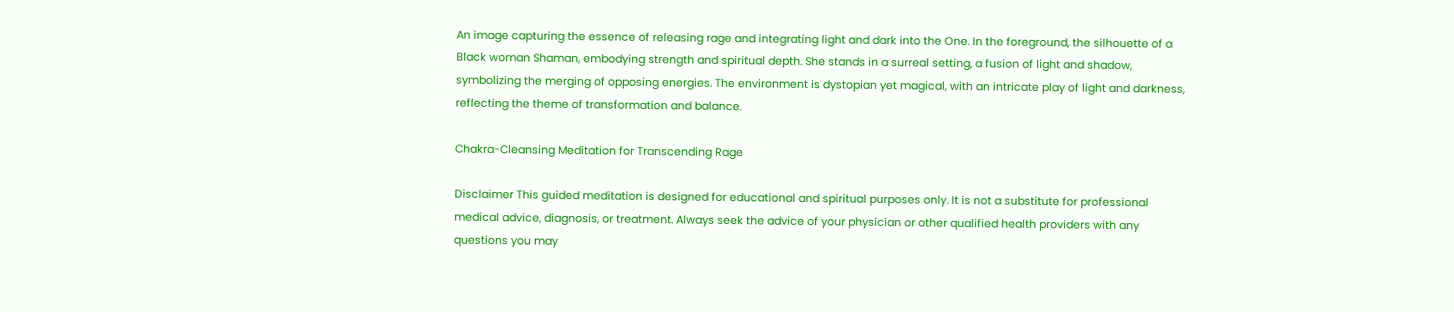An image capturing the essence of releasing rage and integrating light and dark into the One. In the foreground, the silhouette of a Black woman Shaman, embodying strength and spiritual depth. She stands in a surreal setting, a fusion of light and shadow, symbolizing the merging of opposing energies. The environment is dystopian yet magical, with an intricate play of light and darkness, reflecting the theme of transformation and balance.

Chakra-Cleansing Meditation for Transcending Rage

Disclaimer This guided meditation is designed for educational and spiritual purposes only. It is not a substitute for professional medical advice, diagnosis, or treatment. Always seek the advice of your physician or other qualified health providers with any questions you may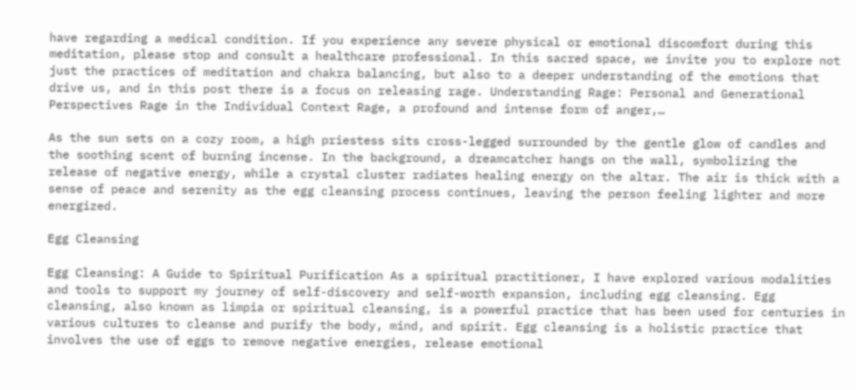have regarding a medical condition. If you experience any severe physical or emotional discomfort during this meditation, please stop and consult a healthcare professional. In this sacred space, we invite you to explore not just the practices of meditation and chakra balancing, but also to a deeper understanding of the emotions that drive us, and in this post there is a focus on releasing rage. Understanding Rage: Personal and Generational Perspectives Rage in the Individual Context Rage, a profound and intense form of anger,…

As the sun sets on a cozy room, a high priestess sits cross-legged surrounded by the gentle glow of candles and the soothing scent of burning incense. In the background, a dreamcatcher hangs on the wall, symbolizing the release of negative energy, while a crystal cluster radiates healing energy on the altar. The air is thick with a sense of peace and serenity as the egg cleansing process continues, leaving the person feeling lighter and more energized.

Egg Cleansing

Egg Cleansing: A Guide to Spiritual Purification As a spiritual practitioner, I have explored various modalities and tools to support my journey of self-discovery and self-worth expansion, including egg cleansing. Egg cleansing, also known as limpia or spiritual cleansing, is a powerful practice that has been used for centuries in various cultures to cleanse and purify the body, mind, and spirit. Egg cleansing is a holistic practice that involves the use of eggs to remove negative energies, release emotional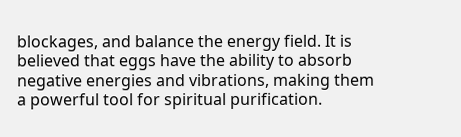blockages, and balance the energy field. It is believed that eggs have the ability to absorb negative energies and vibrations, making them a powerful tool for spiritual purification.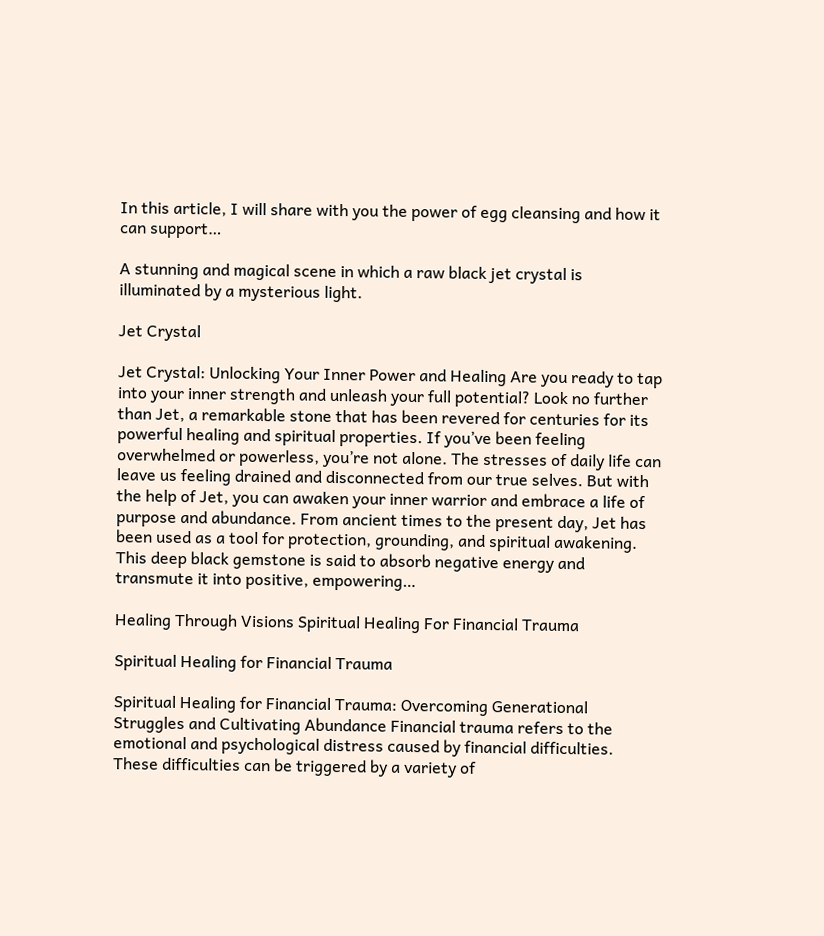In this article, I will share with you the power of egg cleansing and how it can support…

A stunning and magical scene in which a raw black jet crystal is illuminated by a mysterious light.

Jet Crystal

Jet Crystal: Unlocking Your Inner Power and Healing Are you ready to tap into your inner strength and unleash your full potential? Look no further than Jet, a remarkable stone that has been revered for centuries for its powerful healing and spiritual properties. If you’ve been feeling overwhelmed or powerless, you’re not alone. The stresses of daily life can leave us feeling drained and disconnected from our true selves. But with the help of Jet, you can awaken your inner warrior and embrace a life of purpose and abundance. From ancient times to the present day, Jet has been used as a tool for protection, grounding, and spiritual awakening. This deep black gemstone is said to absorb negative energy and transmute it into positive, empowering…

Healing Through Visions Spiritual Healing For Financial Trauma

Spiritual Healing for Financial Trauma

Spiritual Healing for Financial Trauma: Overcoming Generational Struggles and Cultivating Abundance Financial trauma refers to the emotional and psychological distress caused by financial difficulties. These difficulties can be triggered by a variety of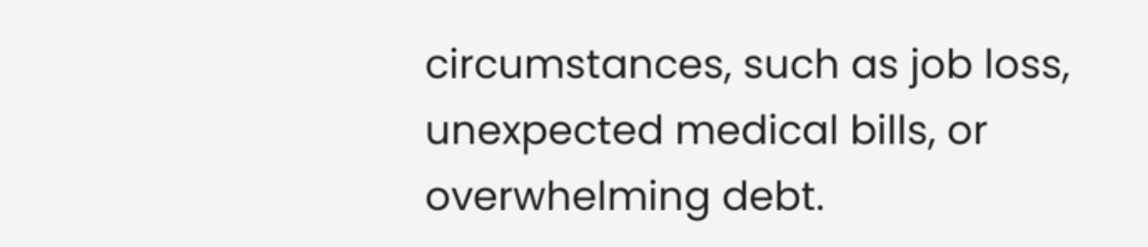circumstances, such as job loss, unexpected medical bills, or overwhelming debt.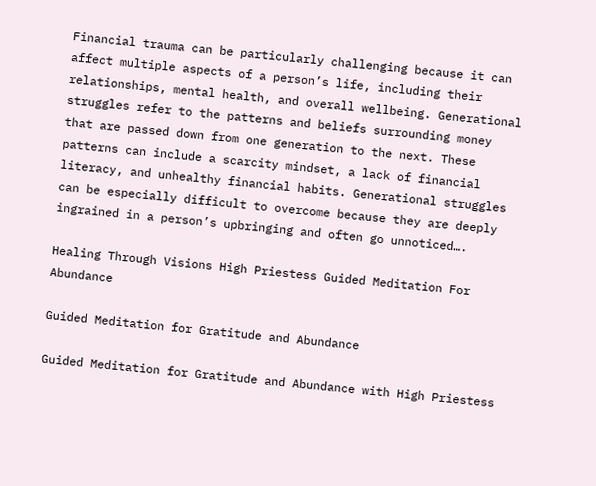Financial trauma can be particularly challenging because it can affect multiple aspects of a person’s life, including their relationships, mental health, and overall wellbeing. Generational struggles refer to the patterns and beliefs surrounding money that are passed down from one generation to the next. These patterns can include a scarcity mindset, a lack of financial literacy, and unhealthy financial habits. Generational struggles can be especially difficult to overcome because they are deeply ingrained in a person’s upbringing and often go unnoticed….

Healing Through Visions High Priestess Guided Meditation For Abundance

Guided Meditation for Gratitude and Abundance

Guided Meditation for Gratitude and Abundance with High Priestess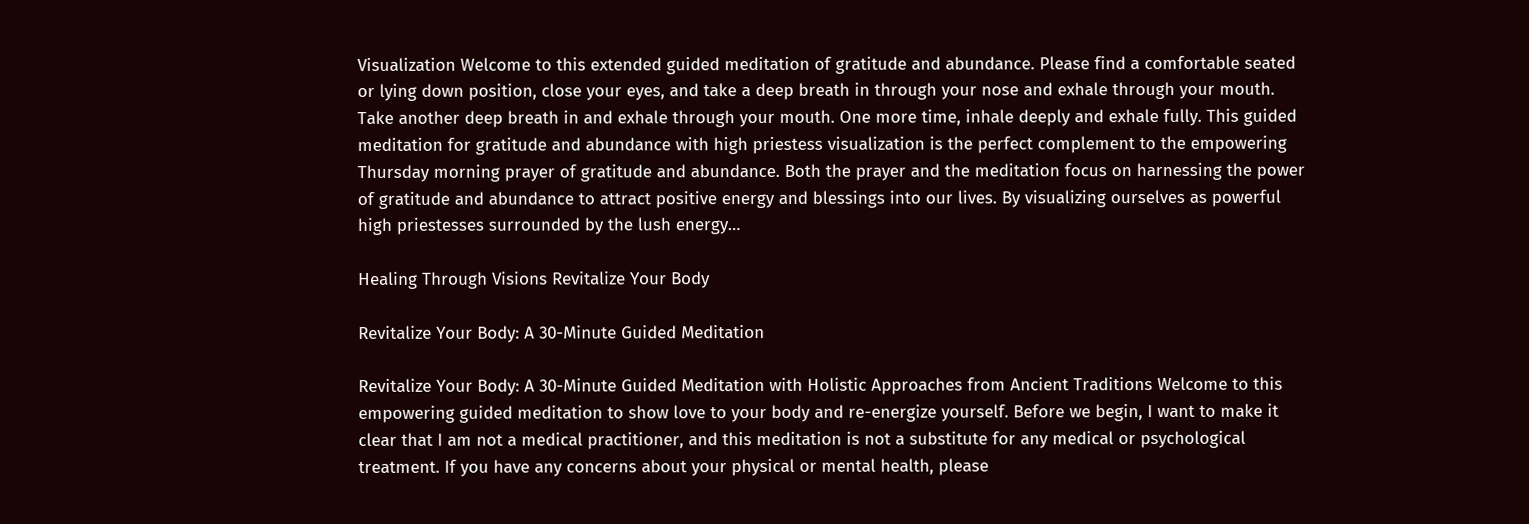Visualization Welcome to this extended guided meditation of gratitude and abundance. Please find a comfortable seated or lying down position, close your eyes, and take a deep breath in through your nose and exhale through your mouth. Take another deep breath in and exhale through your mouth. One more time, inhale deeply and exhale fully. This guided meditation for gratitude and abundance with high priestess visualization is the perfect complement to the empowering Thursday morning prayer of gratitude and abundance. Both the prayer and the meditation focus on harnessing the power of gratitude and abundance to attract positive energy and blessings into our lives. By visualizing ourselves as powerful high priestesses surrounded by the lush energy…

Healing Through Visions Revitalize Your Body

Revitalize Your Body: A 30-Minute Guided Meditation

Revitalize Your Body: A 30-Minute Guided Meditation with Holistic Approaches from Ancient Traditions Welcome to this empowering guided meditation to show love to your body and re-energize yourself. Before we begin, I want to make it clear that I am not a medical practitioner, and this meditation is not a substitute for any medical or psychological treatment. If you have any concerns about your physical or mental health, please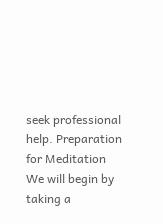seek professional help. Preparation for Meditation We will begin by taking a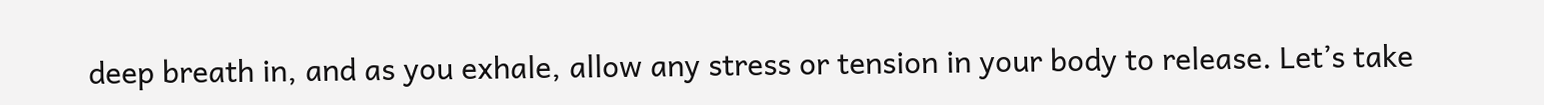deep breath in, and as you exhale, allow any stress or tension in your body to release. Let’s take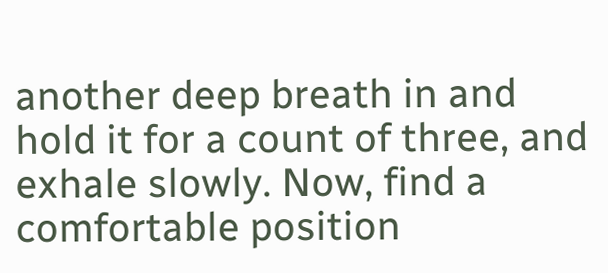another deep breath in and hold it for a count of three, and exhale slowly. Now, find a comfortable position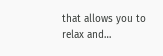that allows you to relax and…